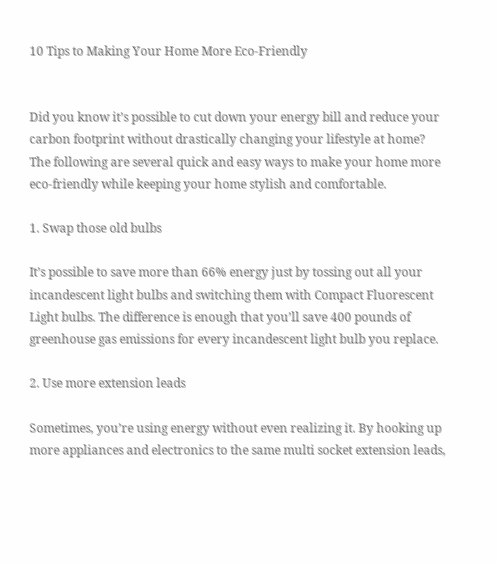10 Tips to Making Your Home More Eco-Friendly


Did you know it’s possible to cut down your energy bill and reduce your carbon footprint without drastically changing your lifestyle at home? The following are several quick and easy ways to make your home more eco-friendly while keeping your home stylish and comfortable.

1. Swap those old bulbs

It’s possible to save more than 66% energy just by tossing out all your incandescent light bulbs and switching them with Compact Fluorescent Light bulbs. The difference is enough that you’ll save 400 pounds of greenhouse gas emissions for every incandescent light bulb you replace.

2. Use more extension leads

Sometimes, you’re using energy without even realizing it. By hooking up more appliances and electronics to the same multi socket extension leads,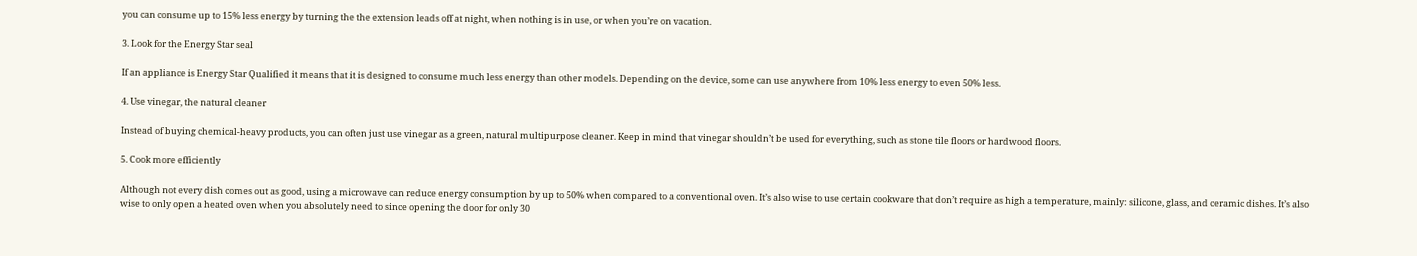you can consume up to 15% less energy by turning the the extension leads off at night, when nothing is in use, or when you’re on vacation.

3. Look for the Energy Star seal

If an appliance is Energy Star Qualified it means that it is designed to consume much less energy than other models. Depending on the device, some can use anywhere from 10% less energy to even 50% less.

4. Use vinegar, the natural cleaner

Instead of buying chemical-heavy products, you can often just use vinegar as a green, natural multipurpose cleaner. Keep in mind that vinegar shouldn’t be used for everything, such as stone tile floors or hardwood floors.

5. Cook more efficiently

Although not every dish comes out as good, using a microwave can reduce energy consumption by up to 50% when compared to a conventional oven. It’s also wise to use certain cookware that don’t require as high a temperature, mainly: silicone, glass, and ceramic dishes. It’s also wise to only open a heated oven when you absolutely need to since opening the door for only 30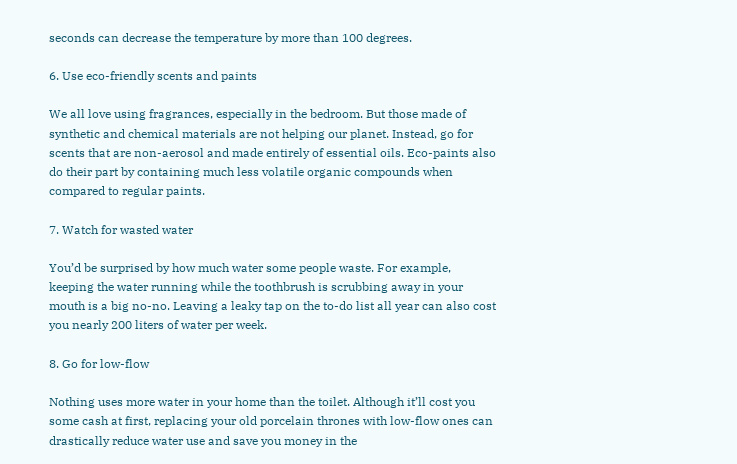seconds can decrease the temperature by more than 100 degrees.

6. Use eco-friendly scents and paints

We all love using fragrances, especially in the bedroom. But those made of synthetic and chemical materials are not helping our planet. Instead, go for scents that are non-aerosol and made entirely of essential oils. Eco-paints also do their part by containing much less volatile organic compounds when compared to regular paints.

7. Watch for wasted water

You’d be surprised by how much water some people waste. For example, keeping the water running while the toothbrush is scrubbing away in your mouth is a big no-no. Leaving a leaky tap on the to-do list all year can also cost you nearly 200 liters of water per week.

8. Go for low-flow

Nothing uses more water in your home than the toilet. Although it’ll cost you some cash at first, replacing your old porcelain thrones with low-flow ones can drastically reduce water use and save you money in the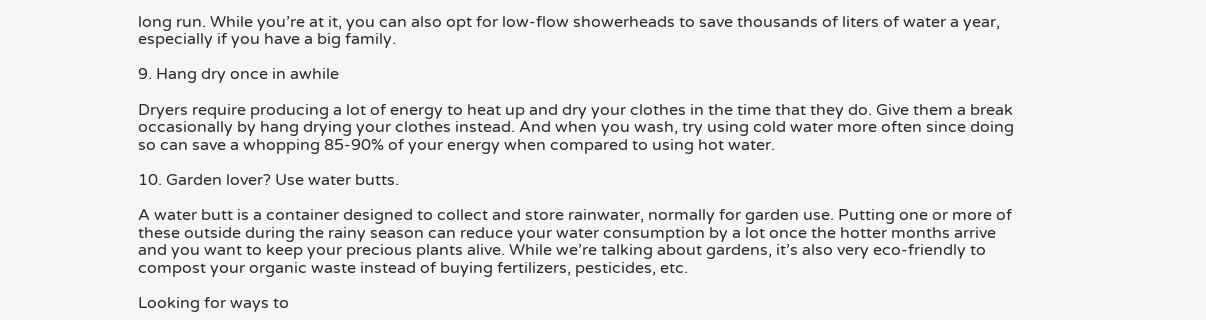long run. While you’re at it, you can also opt for low-flow showerheads to save thousands of liters of water a year, especially if you have a big family.

9. Hang dry once in awhile

Dryers require producing a lot of energy to heat up and dry your clothes in the time that they do. Give them a break occasionally by hang drying your clothes instead. And when you wash, try using cold water more often since doing so can save a whopping 85-90% of your energy when compared to using hot water.

10. Garden lover? Use water butts.

A water butt is a container designed to collect and store rainwater, normally for garden use. Putting one or more of these outside during the rainy season can reduce your water consumption by a lot once the hotter months arrive and you want to keep your precious plants alive. While we’re talking about gardens, it’s also very eco-friendly to compost your organic waste instead of buying fertilizers, pesticides, etc.

Looking for ways to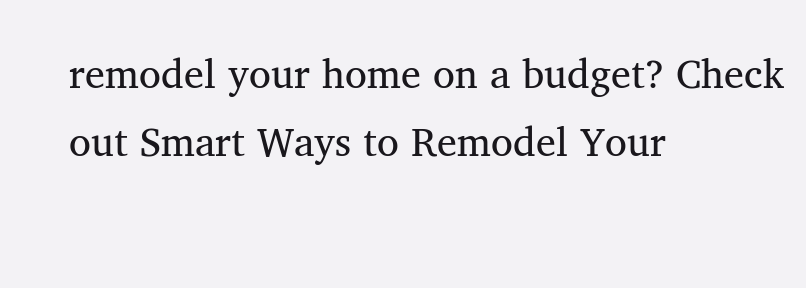remodel your home on a budget? Check out Smart Ways to Remodel Your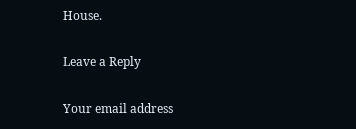House.

Leave a Reply

Your email address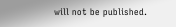will not be published.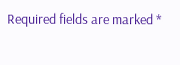Required fields are marked *